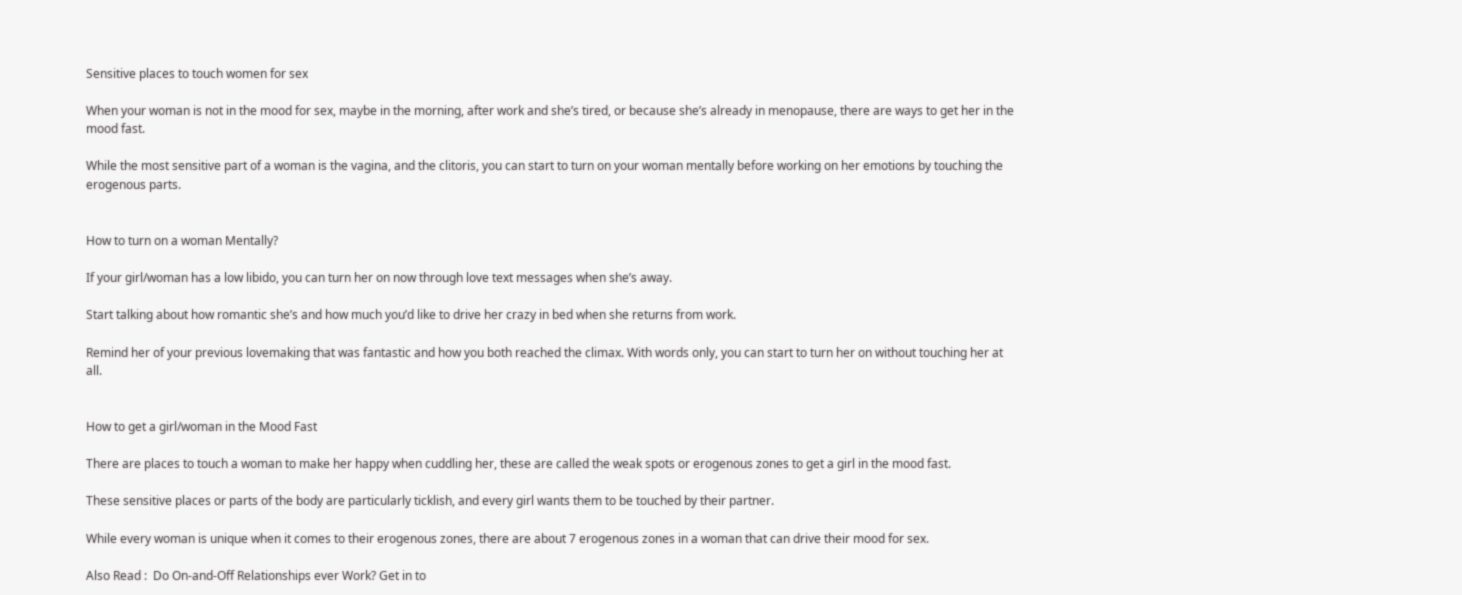Sensitive places to touch women for sex

When your woman is not in the mood for sex, maybe in the morning, after work and she’s tired, or because she’s already in menopause, there are ways to get her in the mood fast.

While the most sensitive part of a woman is the vagina, and the clitoris, you can start to turn on your woman mentally before working on her emotions by touching the erogenous parts.


How to turn on a woman Mentally?

If your girl/woman has a low libido, you can turn her on now through love text messages when she’s away.

Start talking about how romantic she’s and how much you’d like to drive her crazy in bed when she returns from work.

Remind her of your previous lovemaking that was fantastic and how you both reached the climax. With words only, you can start to turn her on without touching her at all.


How to get a girl/woman in the Mood Fast

There are places to touch a woman to make her happy when cuddling her, these are called the weak spots or erogenous zones to get a girl in the mood fast.

These sensitive places or parts of the body are particularly ticklish, and every girl wants them to be touched by their partner.

While every woman is unique when it comes to their erogenous zones, there are about 7 erogenous zones in a woman that can drive their mood for sex.

Also Read :  Do On-and-Off Relationships ever Work? Get in to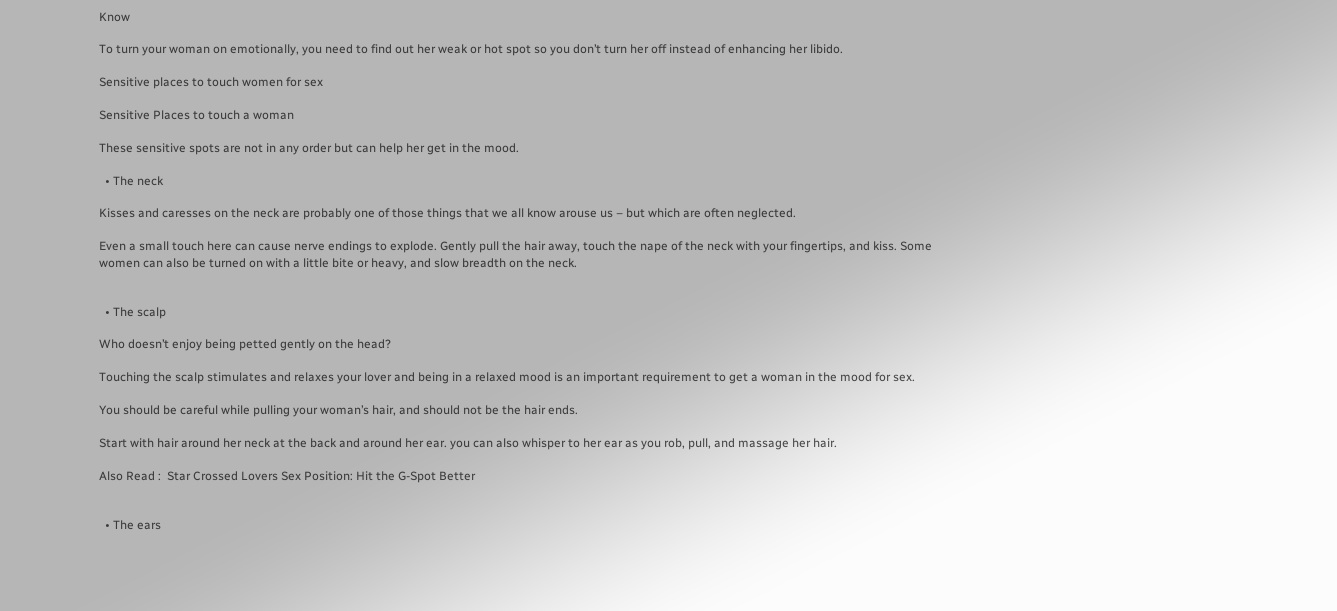Know

To turn your woman on emotionally, you need to find out her weak or hot spot so you don’t turn her off instead of enhancing her libido.

Sensitive places to touch women for sex

Sensitive Places to touch a woman

These sensitive spots are not in any order but can help her get in the mood.

  • The neck

Kisses and caresses on the neck are probably one of those things that we all know arouse us – but which are often neglected.

Even a small touch here can cause nerve endings to explode. Gently pull the hair away, touch the nape of the neck with your fingertips, and kiss. Some women can also be turned on with a little bite or heavy, and slow breadth on the neck.


  • The scalp

Who doesn’t enjoy being petted gently on the head?

Touching the scalp stimulates and relaxes your lover and being in a relaxed mood is an important requirement to get a woman in the mood for sex.

You should be careful while pulling your woman’s hair, and should not be the hair ends.

Start with hair around her neck at the back and around her ear. you can also whisper to her ear as you rob, pull, and massage her hair.

Also Read :  Star Crossed Lovers Sex Position: Hit the G-Spot Better


  • The ears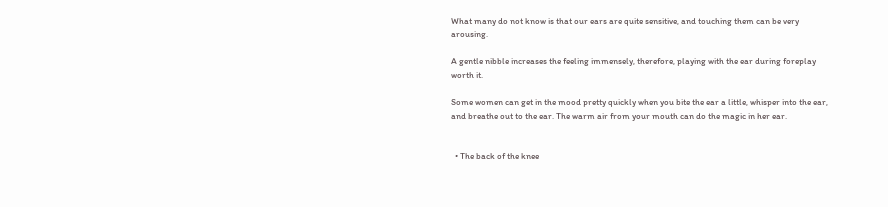What many do not know is that our ears are quite sensitive, and touching them can be very arousing.

A gentle nibble increases the feeling immensely, therefore, playing with the ear during foreplay worth it.

Some women can get in the mood pretty quickly when you bite the ear a little, whisper into the ear, and breathe out to the ear. The warm air from your mouth can do the magic in her ear.


  • The back of the knee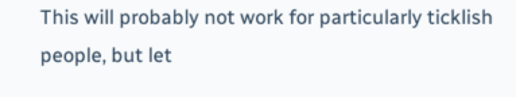This will probably not work for particularly ticklish people, but let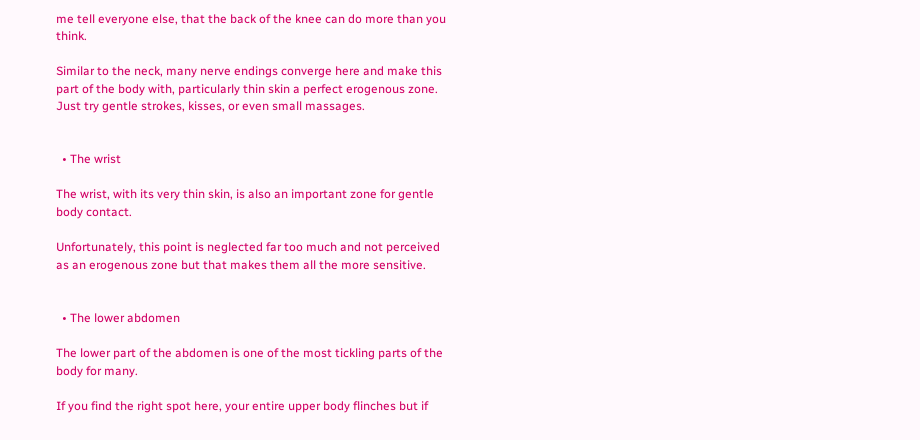me tell everyone else, that the back of the knee can do more than you think.

Similar to the neck, many nerve endings converge here and make this part of the body with, particularly thin skin a perfect erogenous zone. Just try gentle strokes, kisses, or even small massages.


  • The wrist

The wrist, with its very thin skin, is also an important zone for gentle body contact.

Unfortunately, this point is neglected far too much and not perceived as an erogenous zone but that makes them all the more sensitive.


  • The lower abdomen

The lower part of the abdomen is one of the most tickling parts of the body for many.

If you find the right spot here, your entire upper body flinches but if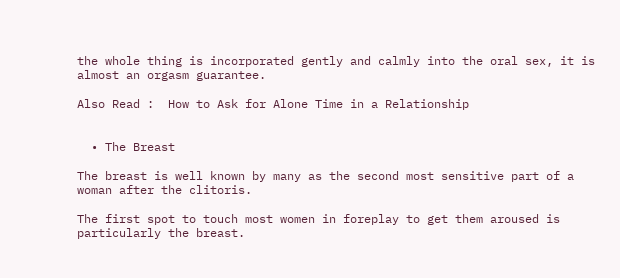the whole thing is incorporated gently and calmly into the oral sex, it is almost an orgasm guarantee.

Also Read :  How to Ask for Alone Time in a Relationship


  • The Breast

The breast is well known by many as the second most sensitive part of a woman after the clitoris.

The first spot to touch most women in foreplay to get them aroused is particularly the breast.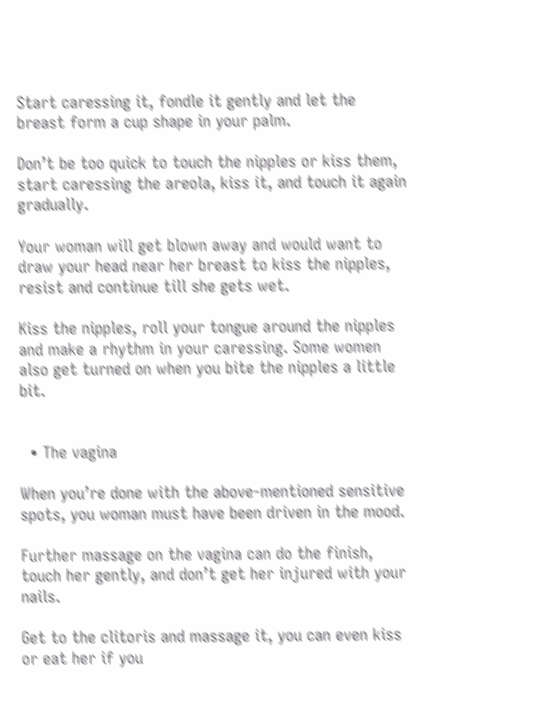Start caressing it, fondle it gently and let the breast form a cup shape in your palm.

Don’t be too quick to touch the nipples or kiss them, start caressing the areola, kiss it, and touch it again gradually.

Your woman will get blown away and would want to draw your head near her breast to kiss the nipples, resist and continue till she gets wet.

Kiss the nipples, roll your tongue around the nipples and make a rhythm in your caressing. Some women also get turned on when you bite the nipples a little bit.


  • The vagina

When you’re done with the above-mentioned sensitive spots, you woman must have been driven in the mood.

Further massage on the vagina can do the finish, touch her gently, and don’t get her injured with your nails.

Get to the clitoris and massage it, you can even kiss or eat her if you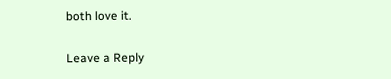both love it.

Leave a Reply